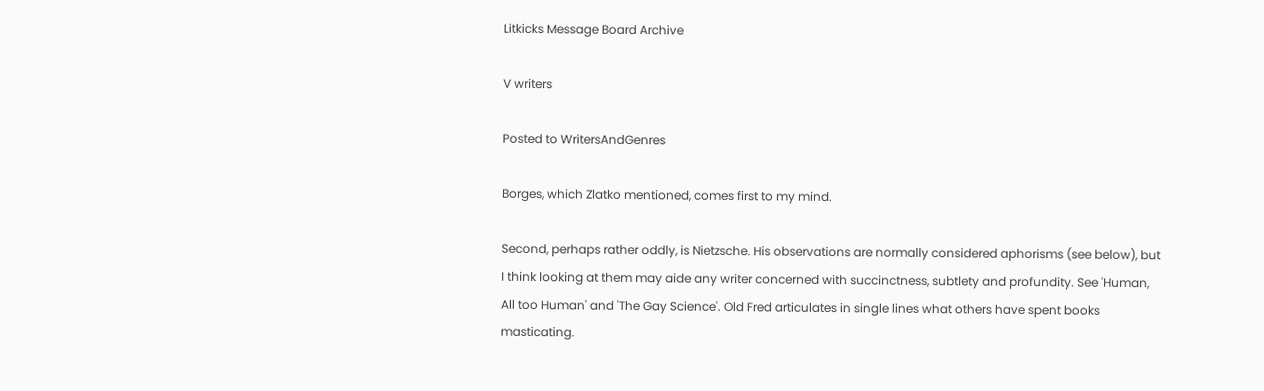Litkicks Message Board Archive

V writers

Posted to WritersAndGenres

Borges, which Zlatko mentioned, comes first to my mind.

Second, perhaps rather oddly, is Nietzsche. His observations are normally considered aphorisms (see below), but I think looking at them may aide any writer concerned with succinctness, subtlety and profundity. See 'Human, All too Human' and 'The Gay Science'. Old Fred articulates in single lines what others have spent books masticating.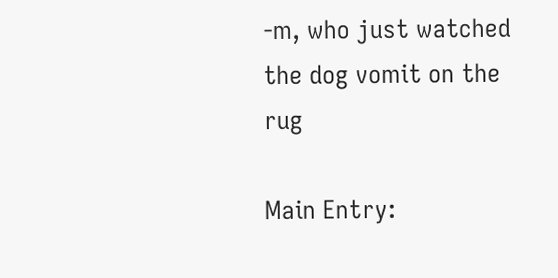-m, who just watched the dog vomit on the rug

Main Entry: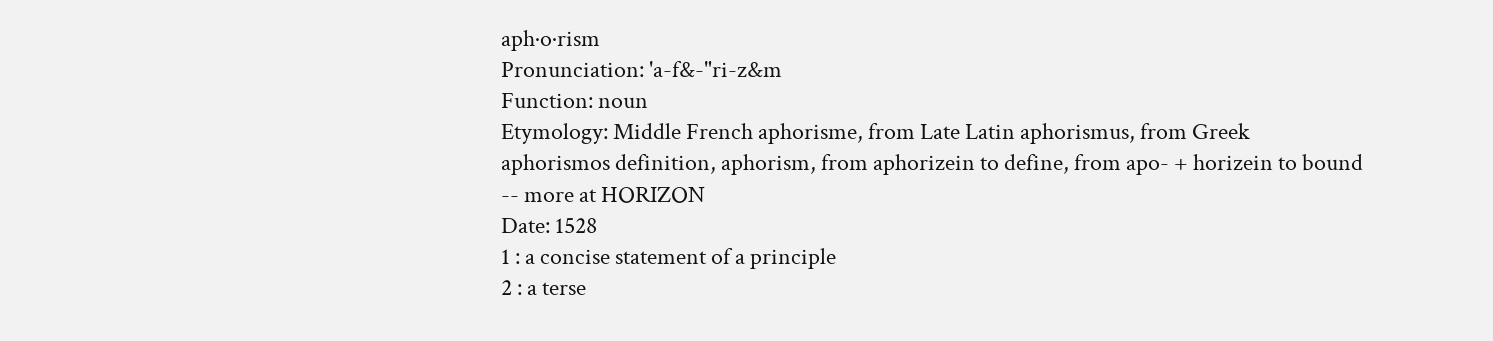aph·o·rism
Pronunciation: 'a-f&-"ri-z&m
Function: noun
Etymology: Middle French aphorisme, from Late Latin aphorismus, from Greek aphorismos definition, aphorism, from aphorizein to define, from apo- + horizein to bound -- more at HORIZON
Date: 1528
1 : a concise statement of a principle
2 : a terse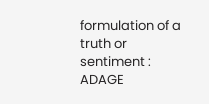formulation of a truth or sentiment : ADAGE